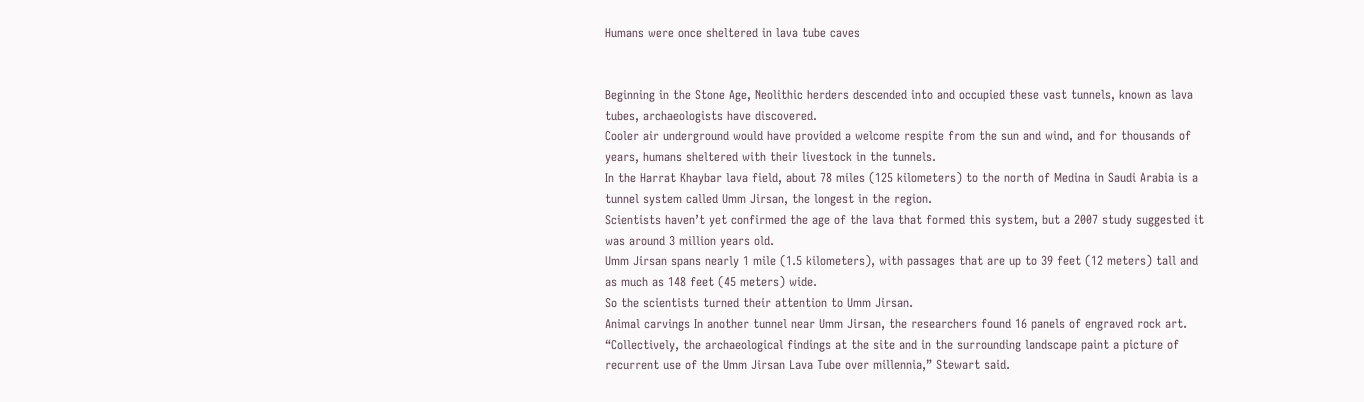Humans were once sheltered in lava tube caves


Beginning in the Stone Age, Neolithic herders descended into and occupied these vast tunnels, known as lava tubes, archaeologists have discovered.
Cooler air underground would have provided a welcome respite from the sun and wind, and for thousands of years, humans sheltered with their livestock in the tunnels.
In the Harrat Khaybar lava field, about 78 miles (125 kilometers) to the north of Medina in Saudi Arabia is a tunnel system called Umm Jirsan, the longest in the region.
Scientists haven’t yet confirmed the age of the lava that formed this system, but a 2007 study suggested it was around 3 million years old.
Umm Jirsan spans nearly 1 mile (1.5 kilometers), with passages that are up to 39 feet (12 meters) tall and as much as 148 feet (45 meters) wide.
So the scientists turned their attention to Umm Jirsan.
Animal carvings In another tunnel near Umm Jirsan, the researchers found 16 panels of engraved rock art.
“Collectively, the archaeological findings at the site and in the surrounding landscape paint a picture of recurrent use of the Umm Jirsan Lava Tube over millennia,” Stewart said.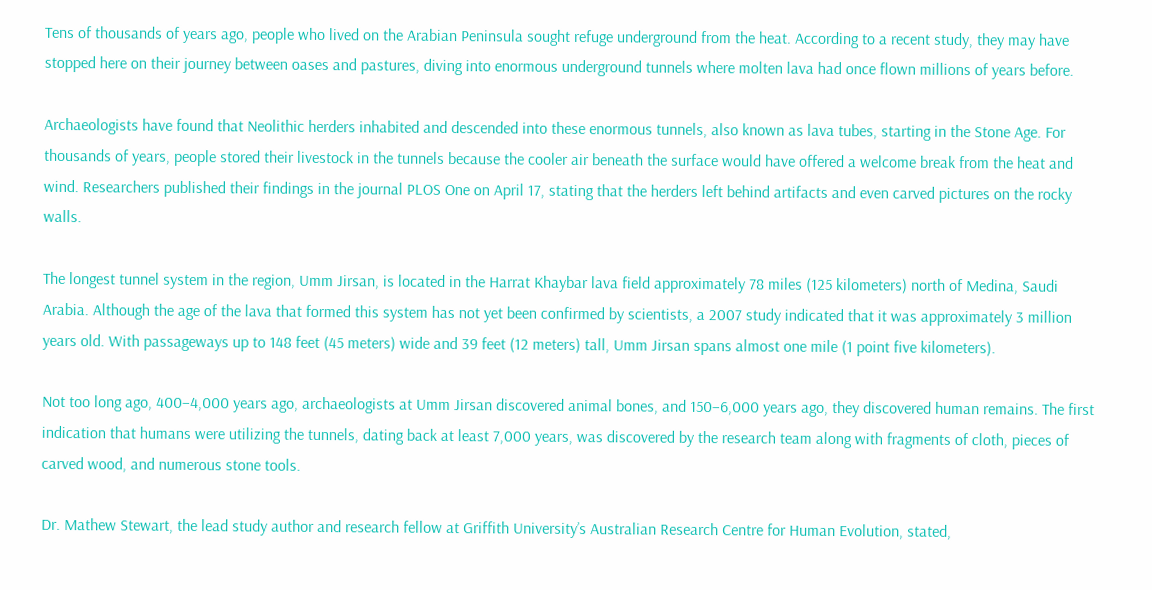Tens of thousands of years ago, people who lived on the Arabian Peninsula sought refuge underground from the heat. According to a recent study, they may have stopped here on their journey between oases and pastures, diving into enormous underground tunnels where molten lava had once flown millions of years before.

Archaeologists have found that Neolithic herders inhabited and descended into these enormous tunnels, also known as lava tubes, starting in the Stone Age. For thousands of years, people stored their livestock in the tunnels because the cooler air beneath the surface would have offered a welcome break from the heat and wind. Researchers published their findings in the journal PLOS One on April 17, stating that the herders left behind artifacts and even carved pictures on the rocky walls.

The longest tunnel system in the region, Umm Jirsan, is located in the Harrat Khaybar lava field approximately 78 miles (125 kilometers) north of Medina, Saudi Arabia. Although the age of the lava that formed this system has not yet been confirmed by scientists, a 2007 study indicated that it was approximately 3 million years old. With passageways up to 148 feet (45 meters) wide and 39 feet (12 meters) tall, Umm Jirsan spans almost one mile (1 point five kilometers).

Not too long ago, 400–4,000 years ago, archaeologists at Umm Jirsan discovered animal bones, and 150–6,000 years ago, they discovered human remains. The first indication that humans were utilizing the tunnels, dating back at least 7,000 years, was discovered by the research team along with fragments of cloth, pieces of carved wood, and numerous stone tools.

Dr. Mathew Stewart, the lead study author and research fellow at Griffith University’s Australian Research Centre for Human Evolution, stated,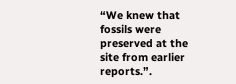“We knew that fossils were preserved at the site from earlier reports.”.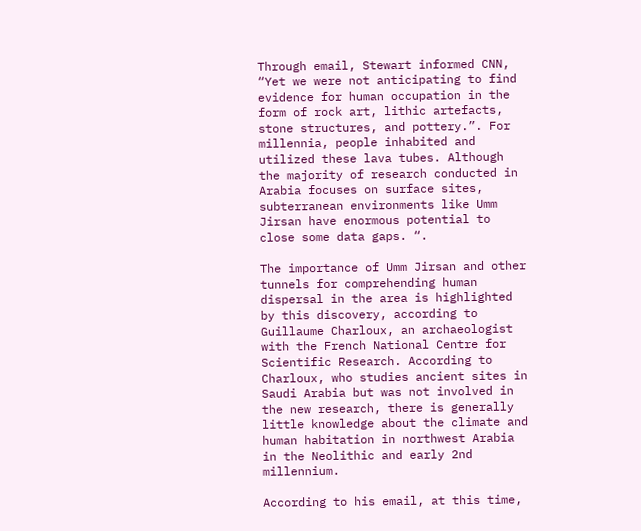Through email, Stewart informed CNN, “Yet we were not anticipating to find evidence for human occupation in the form of rock art, lithic artefacts, stone structures, and pottery.”. For millennia, people inhabited and utilized these lava tubes. Although the majority of research conducted in Arabia focuses on surface sites, subterranean environments like Umm Jirsan have enormous potential to close some data gaps. “.

The importance of Umm Jirsan and other tunnels for comprehending human dispersal in the area is highlighted by this discovery, according to Guillaume Charloux, an archaeologist with the French National Centre for Scientific Research. According to Charloux, who studies ancient sites in Saudi Arabia but was not involved in the new research, there is generally little knowledge about the climate and human habitation in northwest Arabia in the Neolithic and early 2nd millennium.

According to his email, at this time,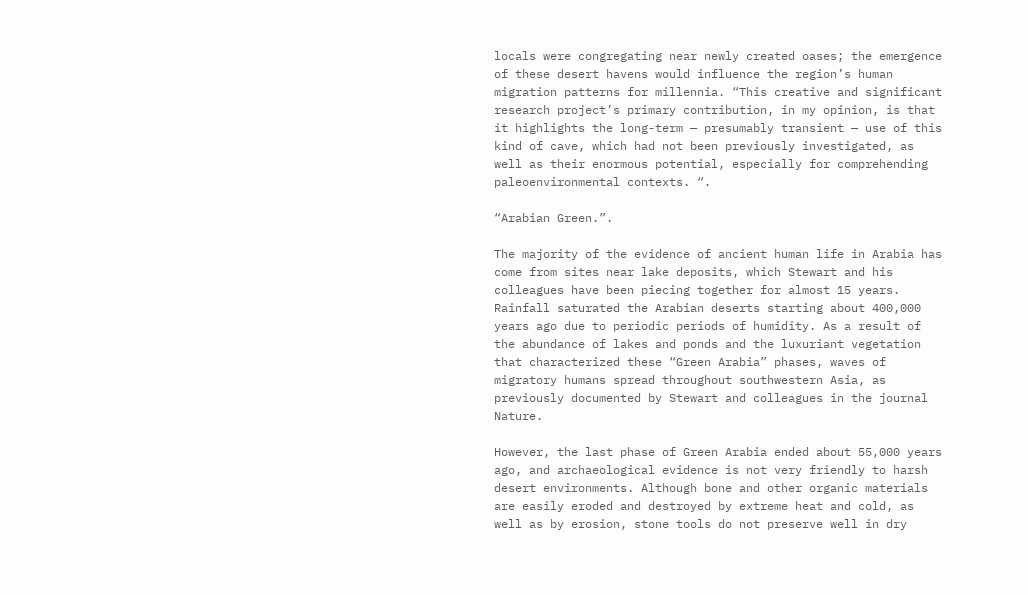locals were congregating near newly created oases; the emergence of these desert havens would influence the region’s human migration patterns for millennia. “This creative and significant research project’s primary contribution, in my opinion, is that it highlights the long-term — presumably transient — use of this kind of cave, which had not been previously investigated, as well as their enormous potential, especially for comprehending paleoenvironmental contexts. “.

“Arabian Green.”.

The majority of the evidence of ancient human life in Arabia has come from sites near lake deposits, which Stewart and his colleagues have been piecing together for almost 15 years. Rainfall saturated the Arabian deserts starting about 400,000 years ago due to periodic periods of humidity. As a result of the abundance of lakes and ponds and the luxuriant vegetation that characterized these “Green Arabia” phases, waves of migratory humans spread throughout southwestern Asia, as previously documented by Stewart and colleagues in the journal Nature.

However, the last phase of Green Arabia ended about 55,000 years ago, and archaeological evidence is not very friendly to harsh desert environments. Although bone and other organic materials are easily eroded and destroyed by extreme heat and cold, as well as by erosion, stone tools do not preserve well in dry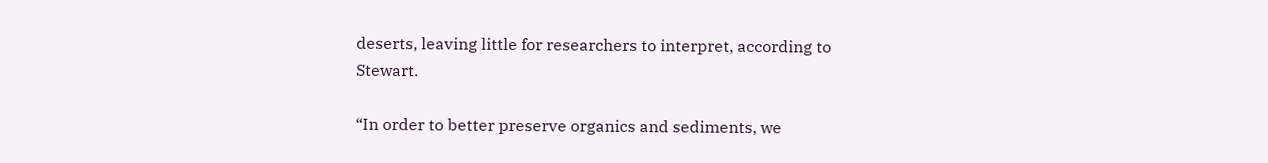deserts, leaving little for researchers to interpret, according to Stewart.

“In order to better preserve organics and sediments, we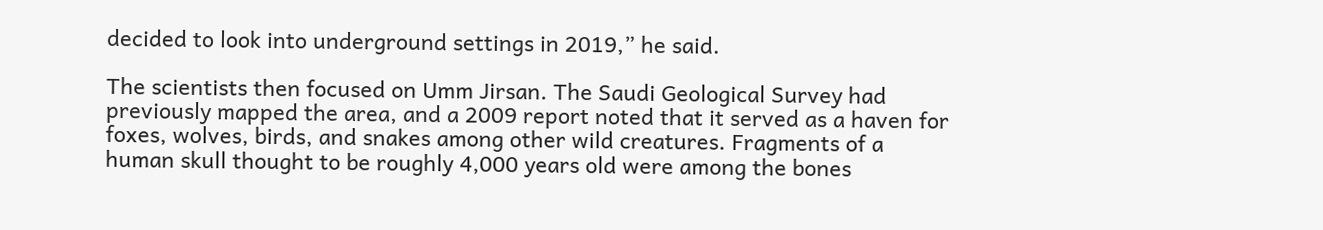decided to look into underground settings in 2019,” he said.

The scientists then focused on Umm Jirsan. The Saudi Geological Survey had previously mapped the area, and a 2009 report noted that it served as a haven for foxes, wolves, birds, and snakes among other wild creatures. Fragments of a human skull thought to be roughly 4,000 years old were among the bones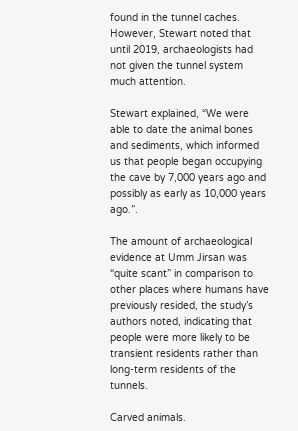found in the tunnel caches. However, Stewart noted that until 2019, archaeologists had not given the tunnel system much attention.

Stewart explained, “We were able to date the animal bones and sediments, which informed us that people began occupying the cave by 7,000 years ago and possibly as early as 10,000 years ago.”.

The amount of archaeological evidence at Umm Jirsan was “quite scant” in comparison to other places where humans have previously resided, the study’s authors noted, indicating that people were more likely to be transient residents rather than long-term residents of the tunnels.

Carved animals.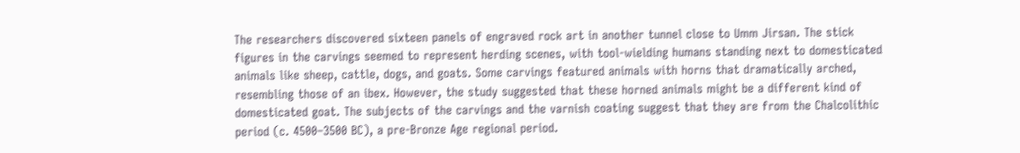The researchers discovered sixteen panels of engraved rock art in another tunnel close to Umm Jirsan. The stick figures in the carvings seemed to represent herding scenes, with tool-wielding humans standing next to domesticated animals like sheep, cattle, dogs, and goats. Some carvings featured animals with horns that dramatically arched, resembling those of an ibex. However, the study suggested that these horned animals might be a different kind of domesticated goat. The subjects of the carvings and the varnish coating suggest that they are from the Chalcolithic period (c. 4500–3500 BC), a pre-Bronze Age regional period.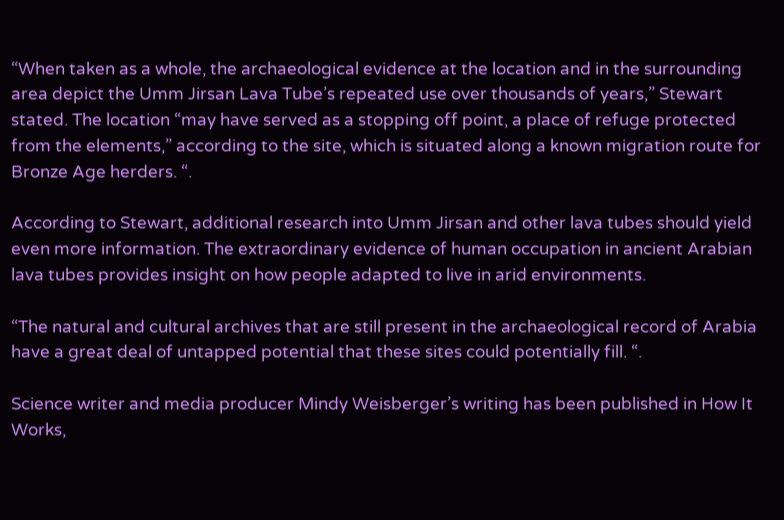“When taken as a whole, the archaeological evidence at the location and in the surrounding area depict the Umm Jirsan Lava Tube’s repeated use over thousands of years,” Stewart stated. The location “may have served as a stopping off point, a place of refuge protected from the elements,” according to the site, which is situated along a known migration route for Bronze Age herders. “.

According to Stewart, additional research into Umm Jirsan and other lava tubes should yield even more information. The extraordinary evidence of human occupation in ancient Arabian lava tubes provides insight on how people adapted to live in arid environments.

“The natural and cultural archives that are still present in the archaeological record of Arabia have a great deal of untapped potential that these sites could potentially fill. “.

Science writer and media producer Mindy Weisberger’s writing has been published in How It Works,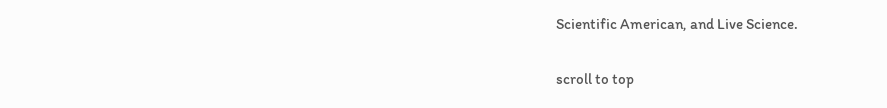Scientific American, and Live Science.

scroll to top